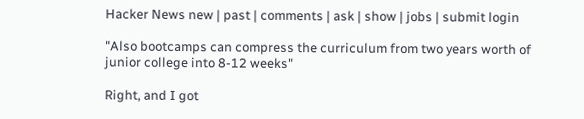Hacker News new | past | comments | ask | show | jobs | submit login

"Also bootcamps can compress the curriculum from two years worth of junior college into 8-12 weeks"

Right, and I got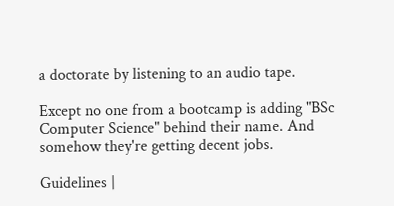a doctorate by listening to an audio tape.

Except no one from a bootcamp is adding "BSc Computer Science" behind their name. And somehow they're getting decent jobs.

Guidelines |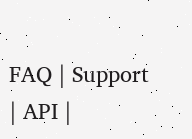FAQ | Support | API |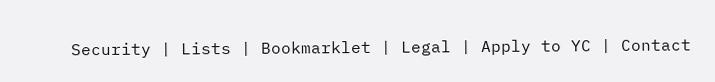Security | Lists | Bookmarklet | Legal | Apply to YC | Contact